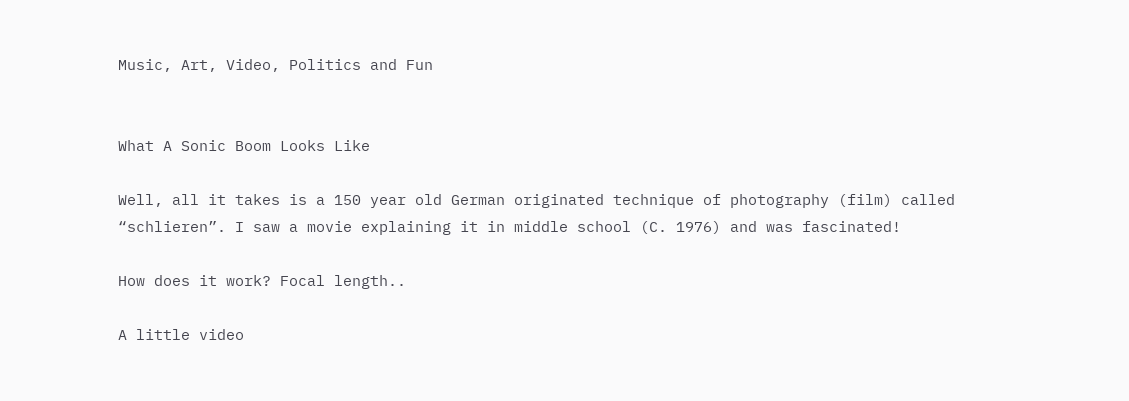Music, Art, Video, Politics and Fun


What A Sonic Boom Looks Like

Well, all it takes is a 150 year old German originated technique of photography (film) called “schlieren”. I saw a movie explaining it in middle school (C. 1976) and was fascinated!

How does it work? Focal length..

A little video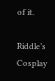of it.

Riddle’s Cosplay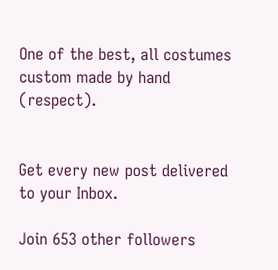One of the best, all costumes custom made by hand (respect).


Get every new post delivered to your Inbox.

Join 653 other followers